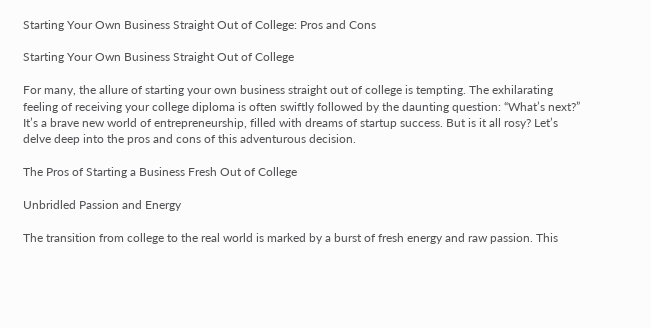Starting Your Own Business Straight Out of College: Pros and Cons

Starting Your Own Business Straight Out of College

For many, the allure of starting your own business straight out of college is tempting. The exhilarating feeling of receiving your college diploma is often swiftly followed by the daunting question: “What’s next?” It’s a brave new world of entrepreneurship, filled with dreams of startup success. But is it all rosy? Let’s delve deep into the pros and cons of this adventurous decision.

The Pros of Starting a Business Fresh Out of College

Unbridled Passion and Energy

The transition from college to the real world is marked by a burst of fresh energy and raw passion. This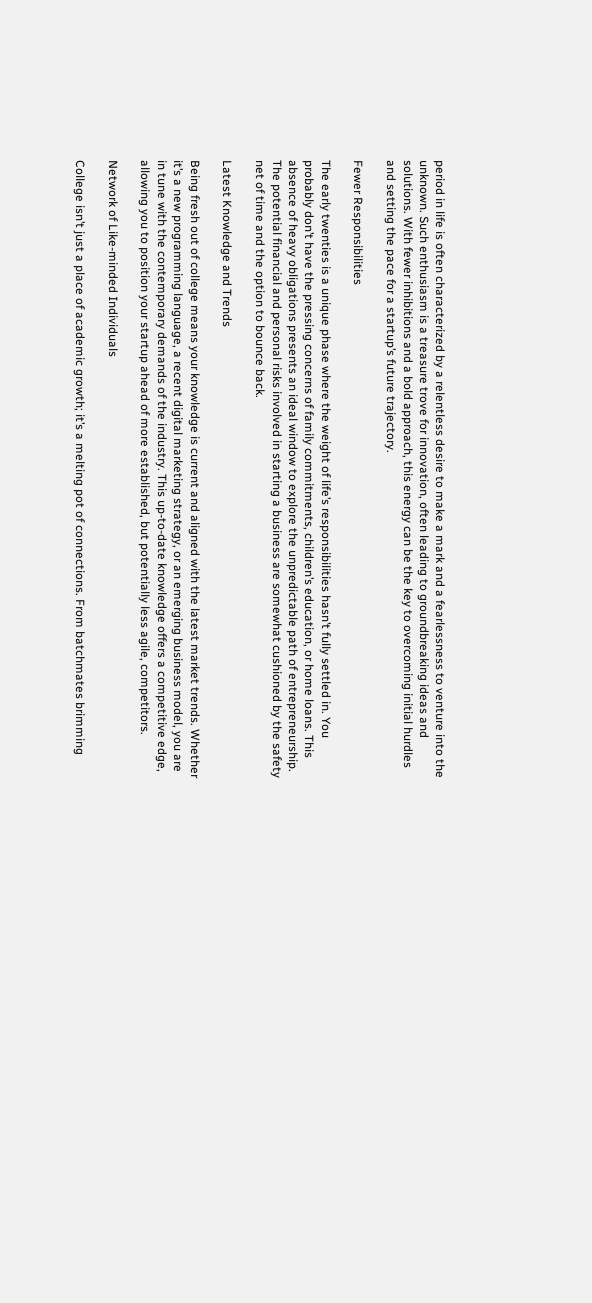period in life is often characterized by a relentless desire to make a mark and a fearlessness to venture into the unknown. Such enthusiasm is a treasure trove for innovation, often leading to groundbreaking ideas and solutions. With fewer inhibitions and a bold approach, this energy can be the key to overcoming initial hurdles and setting the pace for a startup’s future trajectory.

Fewer Responsibilities

The early twenties is a unique phase where the weight of life’s responsibilities hasn’t fully settled in. You probably don’t have the pressing concerns of family commitments, children’s education, or home loans. This absence of heavy obligations presents an ideal window to explore the unpredictable path of entrepreneurship. The potential financial and personal risks involved in starting a business are somewhat cushioned by the safety net of time and the option to bounce back.

Latest Knowledge and Trends

Being fresh out of college means your knowledge is current and aligned with the latest market trends. Whether it’s a new programming language, a recent digital marketing strategy, or an emerging business model, you are in tune with the contemporary demands of the industry. This up-to-date knowledge offers a competitive edge, allowing you to position your startup ahead of more established, but potentially less agile, competitors.

Network of Like-minded Individuals

College isn’t just a place of academic growth; it’s a melting pot of connections. From batchmates brimming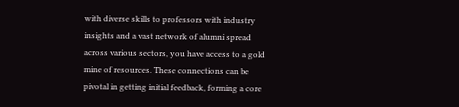with diverse skills to professors with industry insights and a vast network of alumni spread across various sectors, you have access to a gold mine of resources. These connections can be pivotal in getting initial feedback, forming a core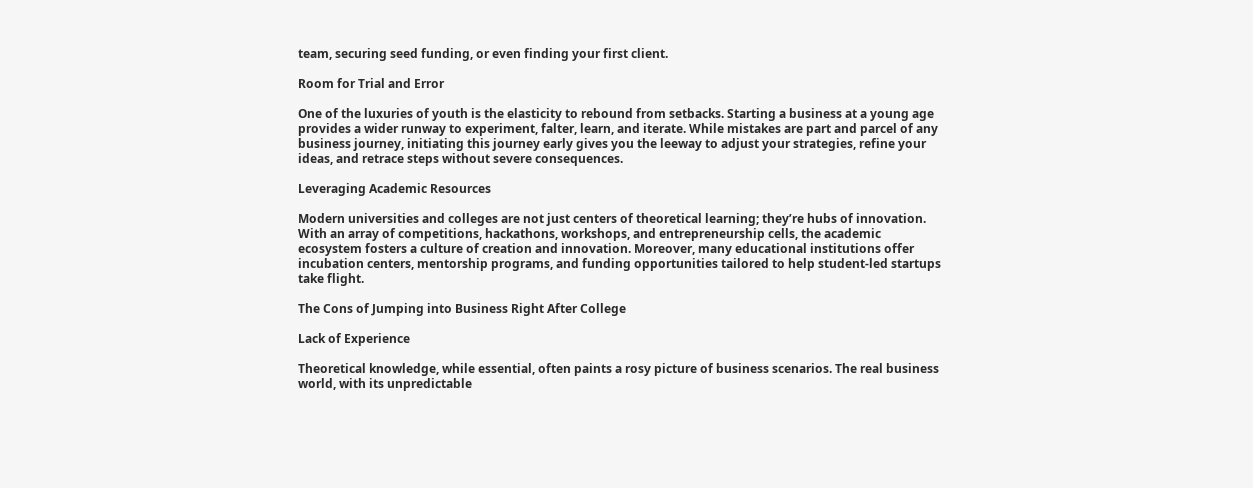team, securing seed funding, or even finding your first client.

Room for Trial and Error

One of the luxuries of youth is the elasticity to rebound from setbacks. Starting a business at a young age provides a wider runway to experiment, falter, learn, and iterate. While mistakes are part and parcel of any business journey, initiating this journey early gives you the leeway to adjust your strategies, refine your ideas, and retrace steps without severe consequences.

Leveraging Academic Resources

Modern universities and colleges are not just centers of theoretical learning; they’re hubs of innovation. With an array of competitions, hackathons, workshops, and entrepreneurship cells, the academic ecosystem fosters a culture of creation and innovation. Moreover, many educational institutions offer incubation centers, mentorship programs, and funding opportunities tailored to help student-led startups take flight.

The Cons of Jumping into Business Right After College

Lack of Experience

Theoretical knowledge, while essential, often paints a rosy picture of business scenarios. The real business world, with its unpredictable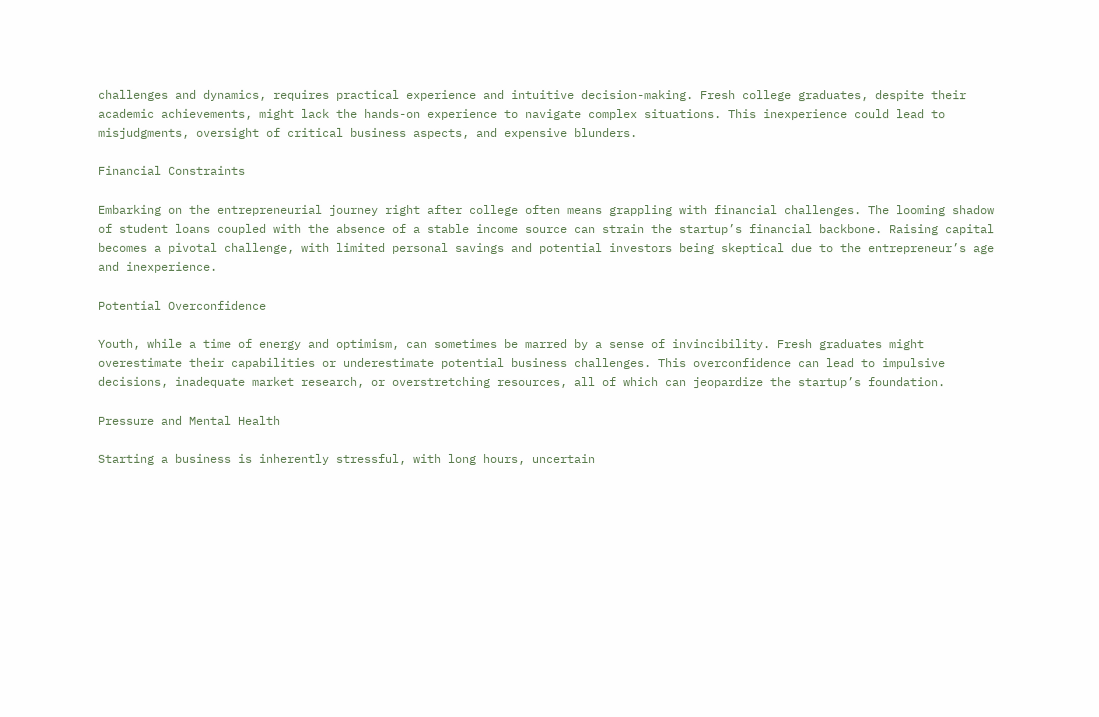challenges and dynamics, requires practical experience and intuitive decision-making. Fresh college graduates, despite their academic achievements, might lack the hands-on experience to navigate complex situations. This inexperience could lead to misjudgments, oversight of critical business aspects, and expensive blunders.

Financial Constraints

Embarking on the entrepreneurial journey right after college often means grappling with financial challenges. The looming shadow of student loans coupled with the absence of a stable income source can strain the startup’s financial backbone. Raising capital becomes a pivotal challenge, with limited personal savings and potential investors being skeptical due to the entrepreneur’s age and inexperience.

Potential Overconfidence

Youth, while a time of energy and optimism, can sometimes be marred by a sense of invincibility. Fresh graduates might overestimate their capabilities or underestimate potential business challenges. This overconfidence can lead to impulsive decisions, inadequate market research, or overstretching resources, all of which can jeopardize the startup’s foundation.

Pressure and Mental Health

Starting a business is inherently stressful, with long hours, uncertain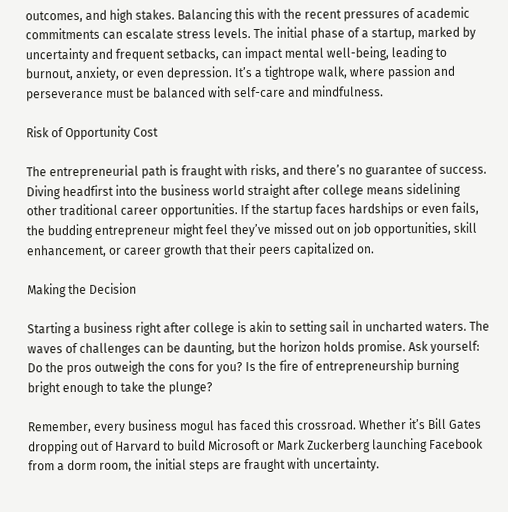outcomes, and high stakes. Balancing this with the recent pressures of academic commitments can escalate stress levels. The initial phase of a startup, marked by uncertainty and frequent setbacks, can impact mental well-being, leading to burnout, anxiety, or even depression. It’s a tightrope walk, where passion and perseverance must be balanced with self-care and mindfulness.

Risk of Opportunity Cost

The entrepreneurial path is fraught with risks, and there’s no guarantee of success. Diving headfirst into the business world straight after college means sidelining other traditional career opportunities. If the startup faces hardships or even fails, the budding entrepreneur might feel they’ve missed out on job opportunities, skill enhancement, or career growth that their peers capitalized on.

Making the Decision

Starting a business right after college is akin to setting sail in uncharted waters. The waves of challenges can be daunting, but the horizon holds promise. Ask yourself: Do the pros outweigh the cons for you? Is the fire of entrepreneurship burning bright enough to take the plunge?

Remember, every business mogul has faced this crossroad. Whether it’s Bill Gates dropping out of Harvard to build Microsoft or Mark Zuckerberg launching Facebook from a dorm room, the initial steps are fraught with uncertainty.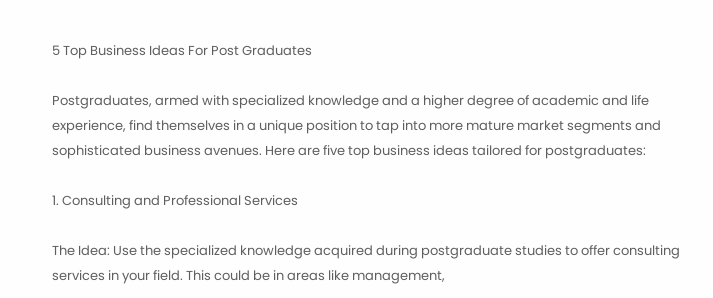5 Top Business Ideas For Post Graduates

Postgraduates, armed with specialized knowledge and a higher degree of academic and life experience, find themselves in a unique position to tap into more mature market segments and sophisticated business avenues. Here are five top business ideas tailored for postgraduates:

1. Consulting and Professional Services

The Idea: Use the specialized knowledge acquired during postgraduate studies to offer consulting services in your field. This could be in areas like management,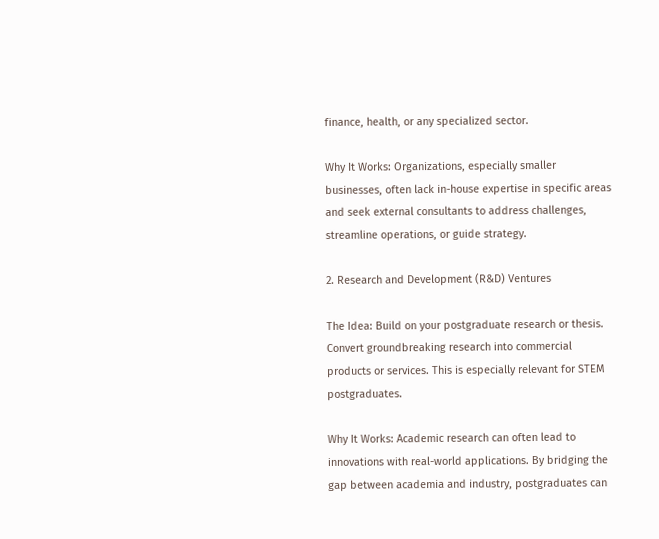finance, health, or any specialized sector.

Why It Works: Organizations, especially smaller businesses, often lack in-house expertise in specific areas and seek external consultants to address challenges, streamline operations, or guide strategy.

2. Research and Development (R&D) Ventures

The Idea: Build on your postgraduate research or thesis. Convert groundbreaking research into commercial products or services. This is especially relevant for STEM postgraduates.

Why It Works: Academic research can often lead to innovations with real-world applications. By bridging the gap between academia and industry, postgraduates can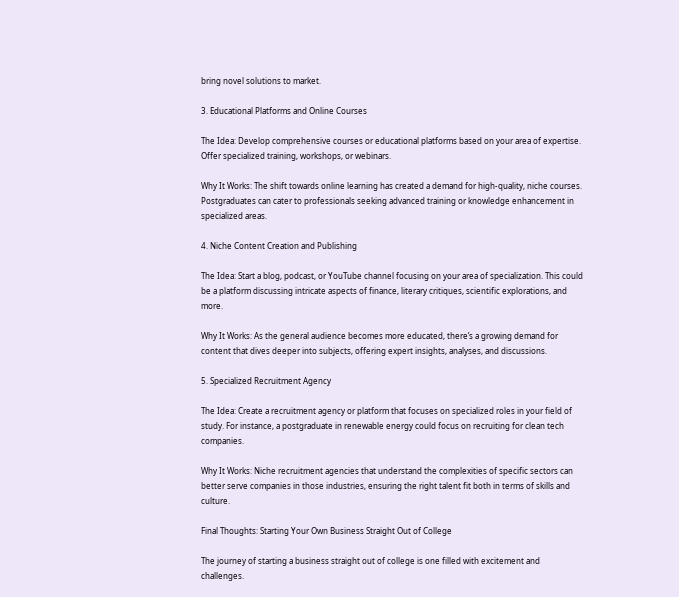bring novel solutions to market.

3. Educational Platforms and Online Courses

The Idea: Develop comprehensive courses or educational platforms based on your area of expertise. Offer specialized training, workshops, or webinars.

Why It Works: The shift towards online learning has created a demand for high-quality, niche courses. Postgraduates can cater to professionals seeking advanced training or knowledge enhancement in specialized areas.

4. Niche Content Creation and Publishing

The Idea: Start a blog, podcast, or YouTube channel focusing on your area of specialization. This could be a platform discussing intricate aspects of finance, literary critiques, scientific explorations, and more.

Why It Works: As the general audience becomes more educated, there’s a growing demand for content that dives deeper into subjects, offering expert insights, analyses, and discussions.

5. Specialized Recruitment Agency

The Idea: Create a recruitment agency or platform that focuses on specialized roles in your field of study. For instance, a postgraduate in renewable energy could focus on recruiting for clean tech companies.

Why It Works: Niche recruitment agencies that understand the complexities of specific sectors can better serve companies in those industries, ensuring the right talent fit both in terms of skills and culture.

Final Thoughts: Starting Your Own Business Straight Out of College

The journey of starting a business straight out of college is one filled with excitement and challenges.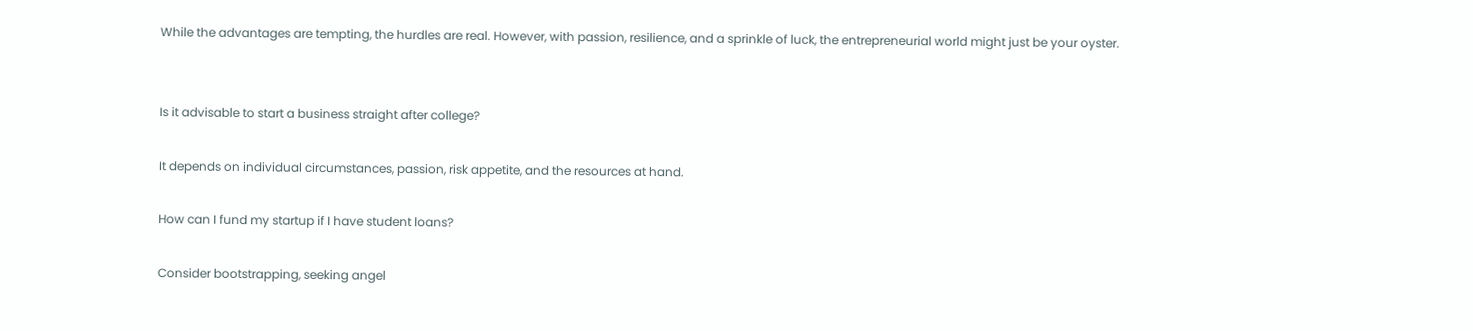While the advantages are tempting, the hurdles are real. However, with passion, resilience, and a sprinkle of luck, the entrepreneurial world might just be your oyster.


Is it advisable to start a business straight after college?

It depends on individual circumstances, passion, risk appetite, and the resources at hand.

How can I fund my startup if I have student loans?

Consider bootstrapping, seeking angel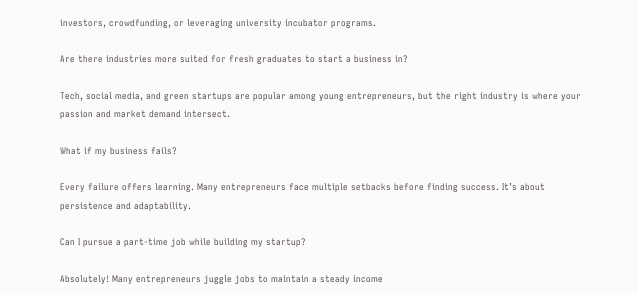investors, crowdfunding, or leveraging university incubator programs.

Are there industries more suited for fresh graduates to start a business in?

Tech, social media, and green startups are popular among young entrepreneurs, but the right industry is where your passion and market demand intersect.

What if my business fails?

Every failure offers learning. Many entrepreneurs face multiple setbacks before finding success. It’s about persistence and adaptability.

Can I pursue a part-time job while building my startup?

Absolutely! Many entrepreneurs juggle jobs to maintain a steady income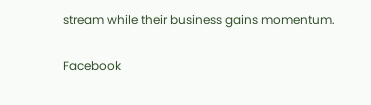stream while their business gains momentum.

Facebook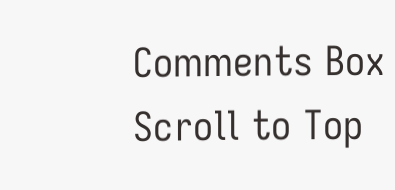Comments Box
Scroll to Top